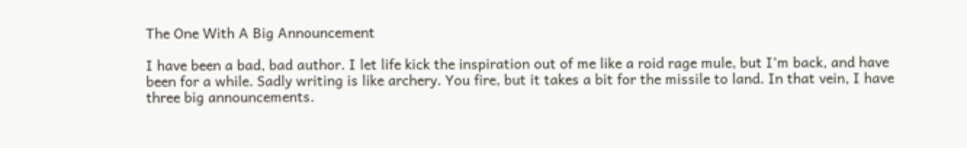The One With A Big Announcement

I have been a bad, bad author. I let life kick the inspiration out of me like a roid rage mule, but I’m back, and have been for a while. Sadly writing is like archery. You fire, but it takes a bit for the missile to land. In that vein, I have three big announcements.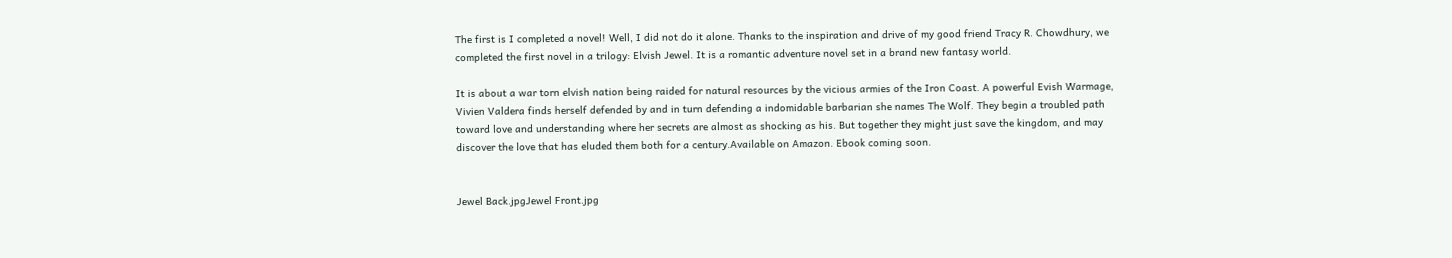The first is I completed a novel! Well, I did not do it alone. Thanks to the inspiration and drive of my good friend Tracy R. Chowdhury, we completed the first novel in a trilogy: Elvish Jewel. It is a romantic adventure novel set in a brand new fantasy world.

It is about a war torn elvish nation being raided for natural resources by the vicious armies of the Iron Coast. A powerful Evish Warmage, Vivien Valdera finds herself defended by and in turn defending a indomidable barbarian she names The Wolf. They begin a troubled path toward love and understanding where her secrets are almost as shocking as his. But together they might just save the kingdom, and may discover the love that has eluded them both for a century.Available on Amazon. Ebook coming soon.


Jewel Back.jpgJewel Front.jpg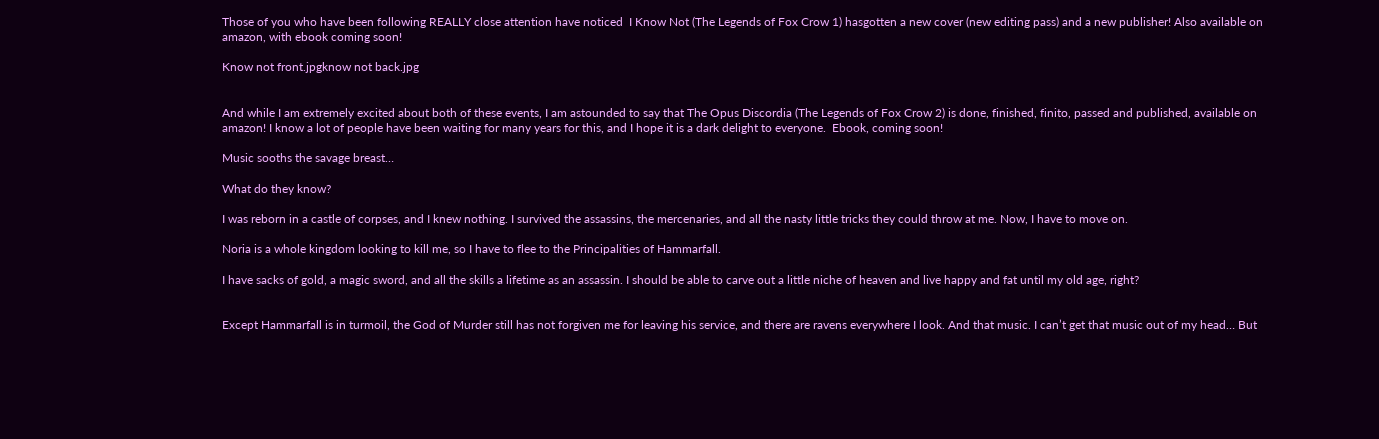Those of you who have been following REALLY close attention have noticed  I Know Not (The Legends of Fox Crow 1) hasgotten a new cover (new editing pass) and a new publisher! Also available on amazon, with ebook coming soon!

Know not front.jpgknow not back.jpg


And while I am extremely excited about both of these events, I am astounded to say that The Opus Discordia (The Legends of Fox Crow 2) is done, finished, finito, passed and published, available on amazon! I know a lot of people have been waiting for many years for this, and I hope it is a dark delight to everyone.  Ebook, coming soon!

Music sooths the savage breast…

What do they know?

I was reborn in a castle of corpses, and I knew nothing. I survived the assassins, the mercenaries, and all the nasty little tricks they could throw at me. Now, I have to move on.

Noria is a whole kingdom looking to kill me, so I have to flee to the Principalities of Hammarfall.

I have sacks of gold, a magic sword, and all the skills a lifetime as an assassin. I should be able to carve out a little niche of heaven and live happy and fat until my old age, right?


Except Hammarfall is in turmoil, the God of Murder still has not forgiven me for leaving his service, and there are ravens everywhere I look. And that music. I can’t get that music out of my head… But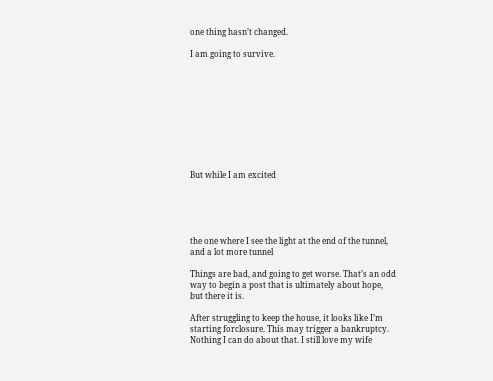one thing hasn’t changed.

I am going to survive.










But while I am excited





the one where I see the light at the end of the tunnel, and a lot more tunnel

Things are bad, and going to get worse. That’s an odd way to begin a post that is ultimately about hope, but there it is.

After struggling to keep the house, it looks like I’m starting forclosure. This may trigger a bankruptcy. Nothing I can do about that. I still love my wife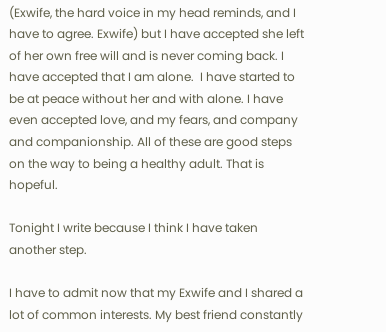(Exwife, the hard voice in my head reminds, and I have to agree. Exwife) but I have accepted she left of her own free will and is never coming back. I have accepted that I am alone.  I have started to be at peace without her and with alone. I have even accepted love, and my fears, and company and companionship. All of these are good steps on the way to being a healthy adult. That is hopeful.

Tonight I write because I think I have taken another step.

I have to admit now that my Exwife and I shared a lot of common interests. My best friend constantly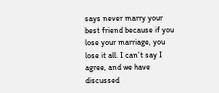says never marry your best friend because if you lose your marriage, you lose it all. I can’t say I agree, and we have discussed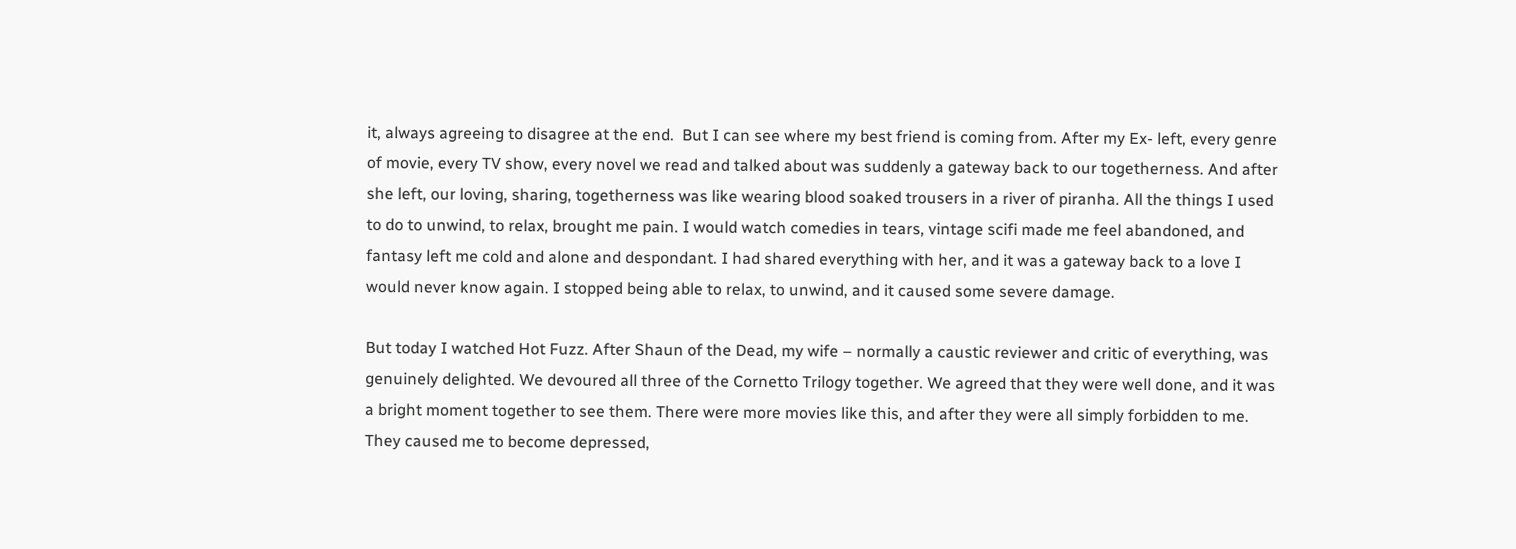it, always agreeing to disagree at the end.  But I can see where my best friend is coming from. After my Ex- left, every genre of movie, every TV show, every novel we read and talked about was suddenly a gateway back to our togetherness. And after she left, our loving, sharing, togetherness was like wearing blood soaked trousers in a river of piranha. All the things I used to do to unwind, to relax, brought me pain. I would watch comedies in tears, vintage scifi made me feel abandoned, and fantasy left me cold and alone and despondant. I had shared everything with her, and it was a gateway back to a love I would never know again. I stopped being able to relax, to unwind, and it caused some severe damage.

But today I watched Hot Fuzz. After Shaun of the Dead, my wife – normally a caustic reviewer and critic of everything, was genuinely delighted. We devoured all three of the Cornetto Trilogy together. We agreed that they were well done, and it was a bright moment together to see them. There were more movies like this, and after they were all simply forbidden to me. They caused me to become depressed,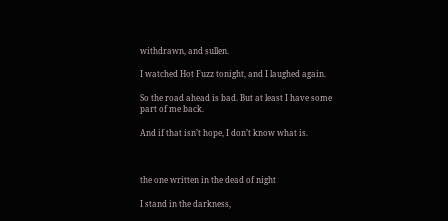withdrawn, and sullen.

I watched Hot Fuzz tonight, and I laughed again.

So the road ahead is bad. But at least I have some part of me back.

And if that isn’t hope, I don’t know what is.



the one written in the dead of night

I stand in the darkness,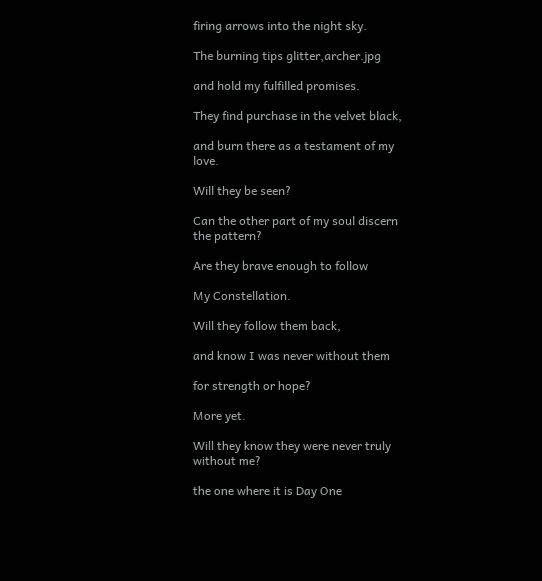firing arrows into the night sky.

The burning tips glitter,archer.jpg

and hold my fulfilled promises.

They find purchase in the velvet black,

and burn there as a testament of my love.

Will they be seen?

Can the other part of my soul discern the pattern?

Are they brave enough to follow

My Constellation.

Will they follow them back,

and know I was never without them

for strength or hope?

More yet.

Will they know they were never truly without me?

the one where it is Day One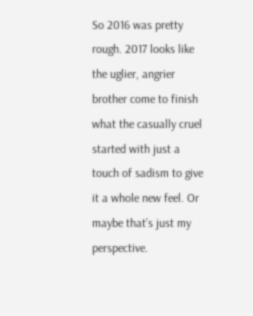So 2016 was pretty rough. 2017 looks like the uglier, angrier brother come to finish what the casually cruel started with just a touch of sadism to give it a whole new feel. Or maybe that’s just my perspective.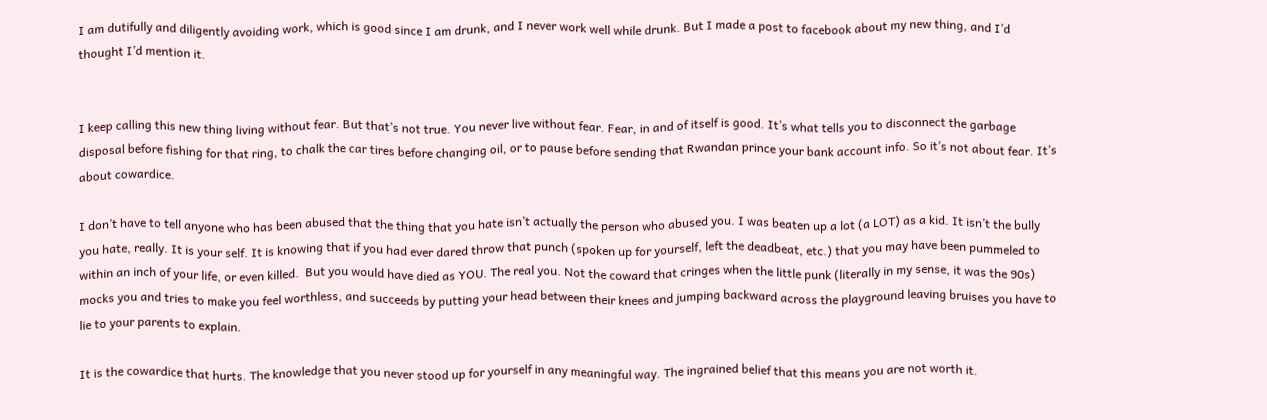I am dutifully and diligently avoiding work, which is good since I am drunk, and I never work well while drunk. But I made a post to facebook about my new thing, and I’d thought I’d mention it.


I keep calling this new thing living without fear. But that’s not true. You never live without fear. Fear, in and of itself is good. It’s what tells you to disconnect the garbage disposal before fishing for that ring, to chalk the car tires before changing oil, or to pause before sending that Rwandan prince your bank account info. So it’s not about fear. It’s about cowardice.

I don’t have to tell anyone who has been abused that the thing that you hate isn’t actually the person who abused you. I was beaten up a lot (a LOT) as a kid. It isn’t the bully you hate, really. It is your self. It is knowing that if you had ever dared throw that punch (spoken up for yourself, left the deadbeat, etc.) that you may have been pummeled to within an inch of your life, or even killed.  But you would have died as YOU. The real you. Not the coward that cringes when the little punk (literally in my sense, it was the 90s) mocks you and tries to make you feel worthless, and succeeds by putting your head between their knees and jumping backward across the playground leaving bruises you have to lie to your parents to explain.

It is the cowardice that hurts. The knowledge that you never stood up for yourself in any meaningful way. The ingrained belief that this means you are not worth it.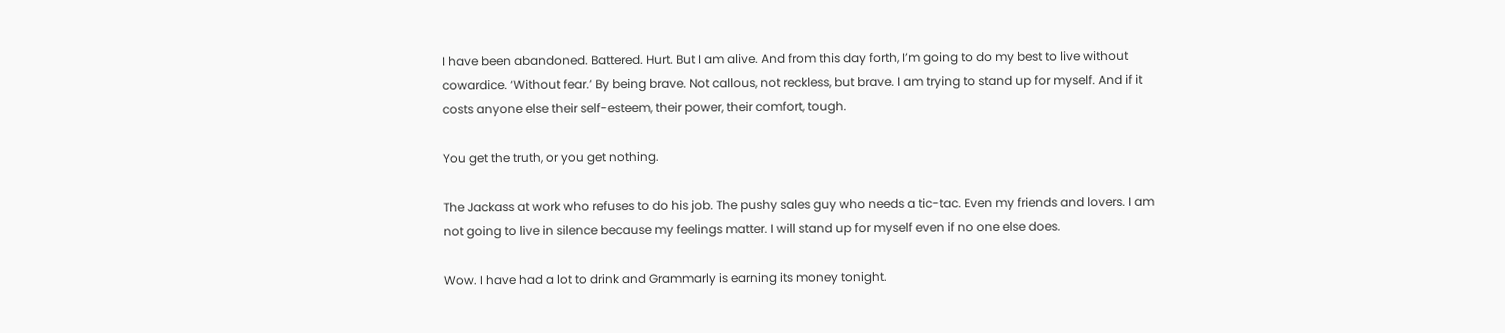I have been abandoned. Battered. Hurt. But I am alive. And from this day forth, I’m going to do my best to live without cowardice. ‘Without fear.’ By being brave. Not callous, not reckless, but brave. I am trying to stand up for myself. And if it costs anyone else their self-esteem, their power, their comfort, tough.

You get the truth, or you get nothing.

The Jackass at work who refuses to do his job. The pushy sales guy who needs a tic-tac. Even my friends and lovers. I am not going to live in silence because my feelings matter. I will stand up for myself even if no one else does.

Wow. I have had a lot to drink and Grammarly is earning its money tonight.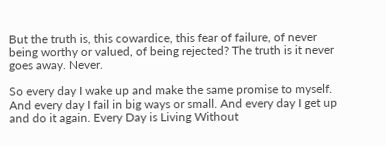But the truth is, this cowardice, this fear of failure, of never being worthy or valued, of being rejected? The truth is it never goes away. Never.

So every day I wake up and make the same promise to myself. And every day I fail in big ways or small. And every day I get up and do it again. Every Day is Living Without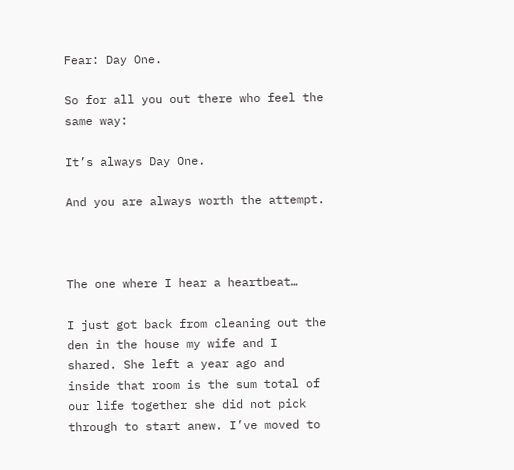Fear: Day One.

So for all you out there who feel the same way:

It’s always Day One.

And you are always worth the attempt.



The one where I hear a heartbeat…

I just got back from cleaning out the den in the house my wife and I shared. She left a year ago and inside that room is the sum total of our life together she did not pick through to start anew. I’ve moved to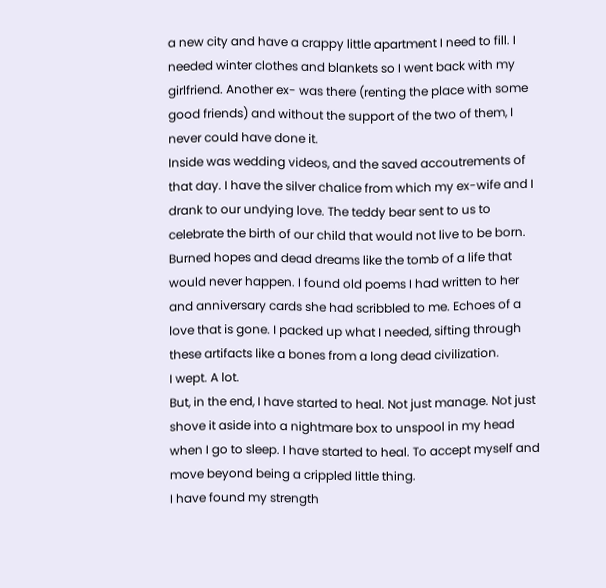a new city and have a crappy little apartment I need to fill. I needed winter clothes and blankets so I went back with my girlfriend. Another ex- was there (renting the place with some good friends) and without the support of the two of them, I never could have done it.
Inside was wedding videos, and the saved accoutrements of that day. I have the silver chalice from which my ex-wife and I drank to our undying love. The teddy bear sent to us to celebrate the birth of our child that would not live to be born. Burned hopes and dead dreams like the tomb of a life that would never happen. I found old poems I had written to her and anniversary cards she had scribbled to me. Echoes of a love that is gone. I packed up what I needed, sifting through these artifacts like a bones from a long dead civilization.
I wept. A lot.
But, in the end, I have started to heal. Not just manage. Not just shove it aside into a nightmare box to unspool in my head when I go to sleep. I have started to heal. To accept myself and move beyond being a crippled little thing.
I have found my strength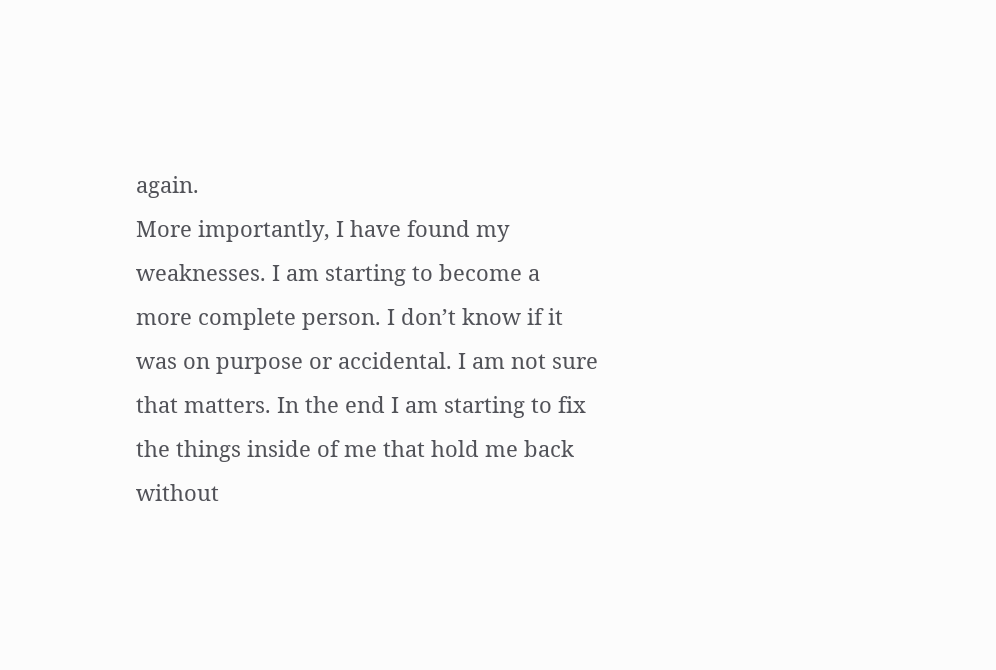again.
More importantly, I have found my weaknesses. I am starting to become a more complete person. I don’t know if it was on purpose or accidental. I am not sure that matters. In the end I am starting to fix the things inside of me that hold me back without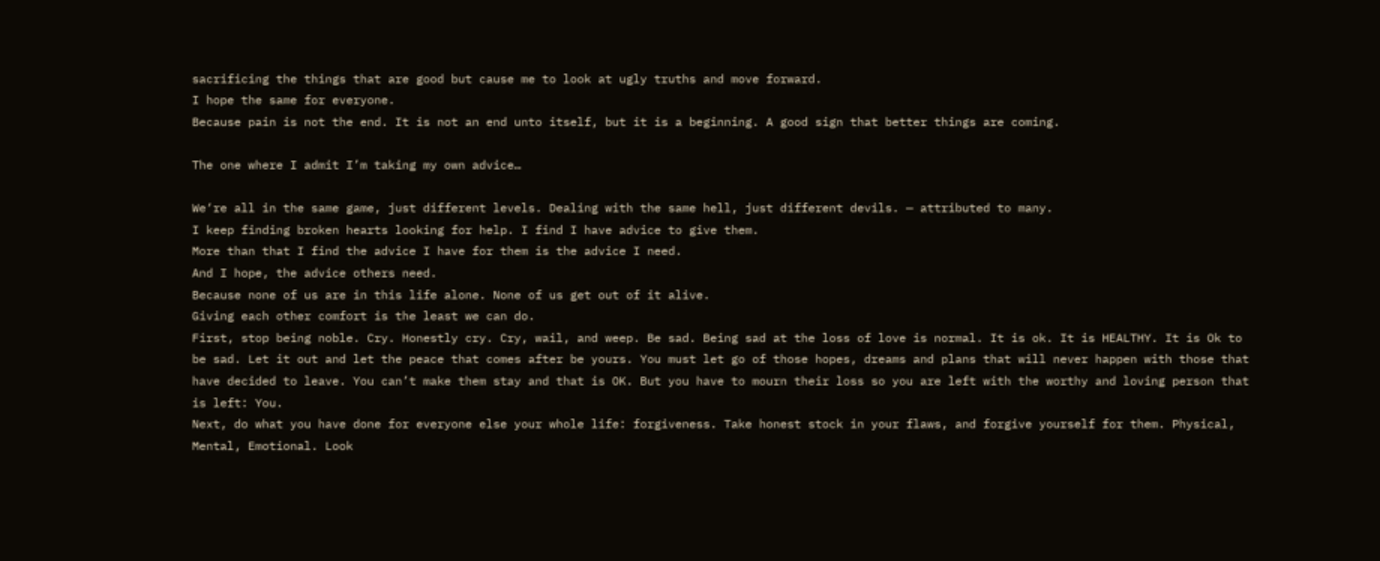sacrificing the things that are good but cause me to look at ugly truths and move forward.
I hope the same for everyone.
Because pain is not the end. It is not an end unto itself, but it is a beginning. A good sign that better things are coming.

The one where I admit I’m taking my own advice…

We‘re all in the same game, just different levels. Dealing with the same hell, just different devils. — attributed to many.
I keep finding broken hearts looking for help. I find I have advice to give them.
More than that I find the advice I have for them is the advice I need.
And I hope, the advice others need.
Because none of us are in this life alone. None of us get out of it alive.
Giving each other comfort is the least we can do.
First, stop being noble. Cry. Honestly cry. Cry, wail, and weep. Be sad. Being sad at the loss of love is normal. It is ok. It is HEALTHY. It is Ok to be sad. Let it out and let the peace that comes after be yours. You must let go of those hopes, dreams and plans that will never happen with those that have decided to leave. You can’t make them stay and that is OK. But you have to mourn their loss so you are left with the worthy and loving person that is left: You.
Next, do what you have done for everyone else your whole life: forgiveness. Take honest stock in your flaws, and forgive yourself for them. Physical, Mental, Emotional. Look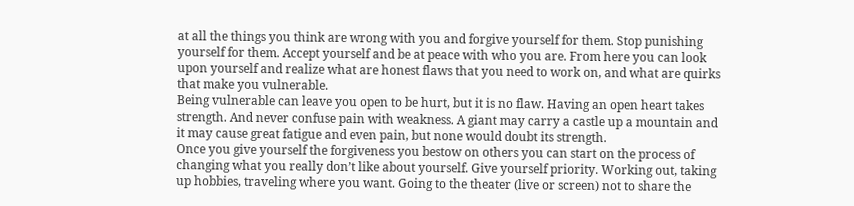at all the things you think are wrong with you and forgive yourself for them. Stop punishing yourself for them. Accept yourself and be at peace with who you are. From here you can look upon yourself and realize what are honest flaws that you need to work on, and what are quirks that make you vulnerable.
Being vulnerable can leave you open to be hurt, but it is no flaw. Having an open heart takes strength. And never confuse pain with weakness. A giant may carry a castle up a mountain and it may cause great fatigue and even pain, but none would doubt its strength.
Once you give yourself the forgiveness you bestow on others you can start on the process of changing what you really don’t like about yourself. Give yourself priority. Working out, taking up hobbies, traveling where you want. Going to the theater (live or screen) not to share the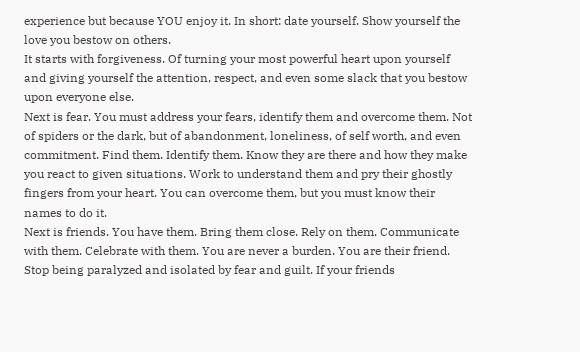experience but because YOU enjoy it. In short: date yourself. Show yourself the love you bestow on others.
It starts with forgiveness. Of turning your most powerful heart upon yourself and giving yourself the attention, respect, and even some slack that you bestow upon everyone else.
Next is fear. You must address your fears, identify them and overcome them. Not of spiders or the dark, but of abandonment, loneliness, of self worth, and even commitment. Find them. Identify them. Know they are there and how they make you react to given situations. Work to understand them and pry their ghostly fingers from your heart. You can overcome them, but you must know their names to do it.
Next is friends. You have them. Bring them close. Rely on them. Communicate with them. Celebrate with them. You are never a burden. You are their friend. Stop being paralyzed and isolated by fear and guilt. If your friends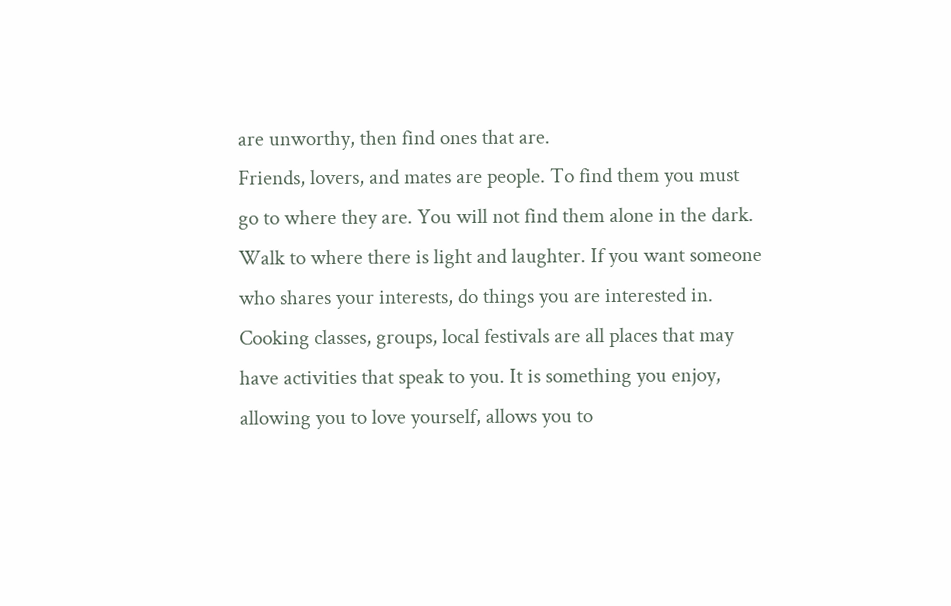are unworthy, then find ones that are.
Friends, lovers, and mates are people. To find them you must go to where they are. You will not find them alone in the dark. Walk to where there is light and laughter. If you want someone who shares your interests, do things you are interested in. Cooking classes, groups, local festivals are all places that may have activities that speak to you. It is something you enjoy, allowing you to love yourself, allows you to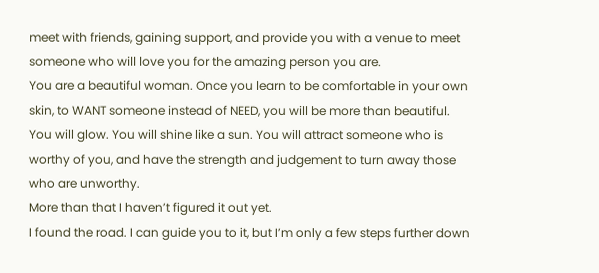meet with friends, gaining support, and provide you with a venue to meet someone who will love you for the amazing person you are.
You are a beautiful woman. Once you learn to be comfortable in your own skin, to WANT someone instead of NEED, you will be more than beautiful. You will glow. You will shine like a sun. You will attract someone who is worthy of you, and have the strength and judgement to turn away those who are unworthy.
More than that I haven’t figured it out yet.
I found the road. I can guide you to it, but I’m only a few steps further down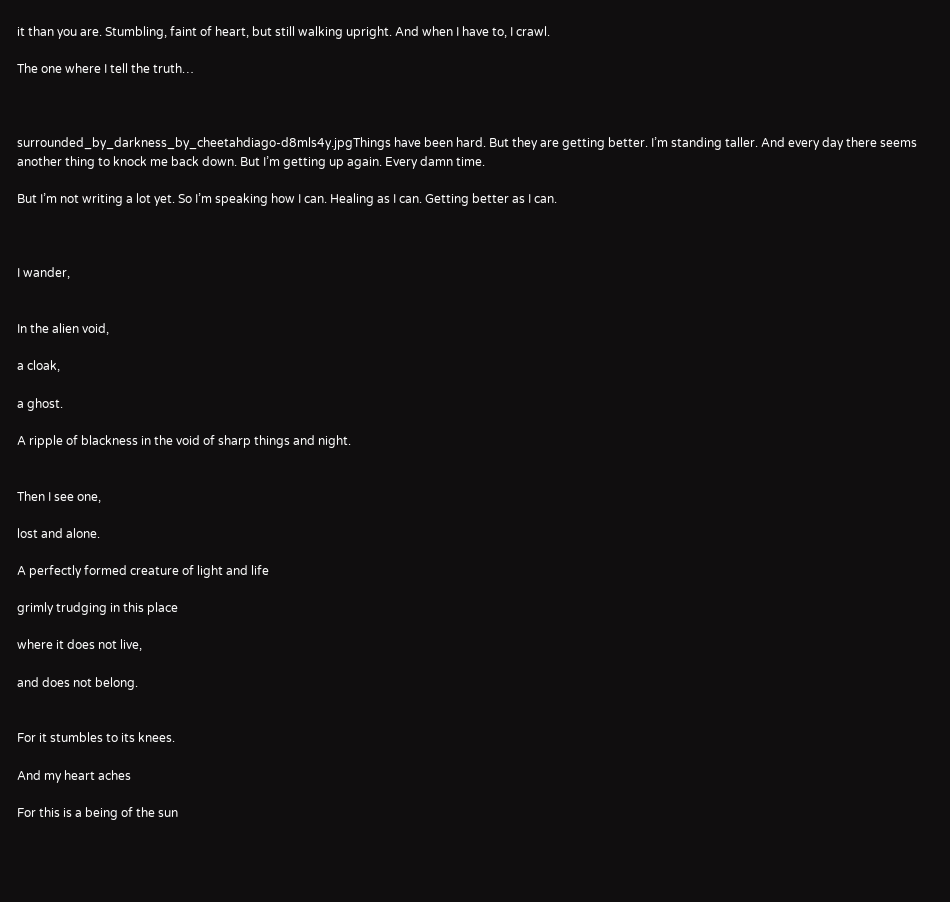it than you are. Stumbling, faint of heart, but still walking upright. And when I have to, I crawl.

The one where I tell the truth…



surrounded_by_darkness_by_cheetahdiago-d8mls4y.jpgThings have been hard. But they are getting better. I’m standing taller. And every day there seems another thing to knock me back down. But I’m getting up again. Every damn time.

But I’m not writing a lot yet. So I’m speaking how I can. Healing as I can. Getting better as I can.



I wander,


In the alien void,

a cloak,

a ghost.

A ripple of blackness in the void of sharp things and night.


Then I see one,

lost and alone.

A perfectly formed creature of light and life

grimly trudging in this place

where it does not live,

and does not belong.


For it stumbles to its knees.

And my heart aches

For this is a being of the sun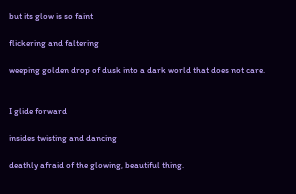but its glow is so faint

flickering and faltering

weeping golden drop of dusk into a dark world that does not care.


I glide forward

insides twisting and dancing

deathly afraid of the glowing, beautiful thing.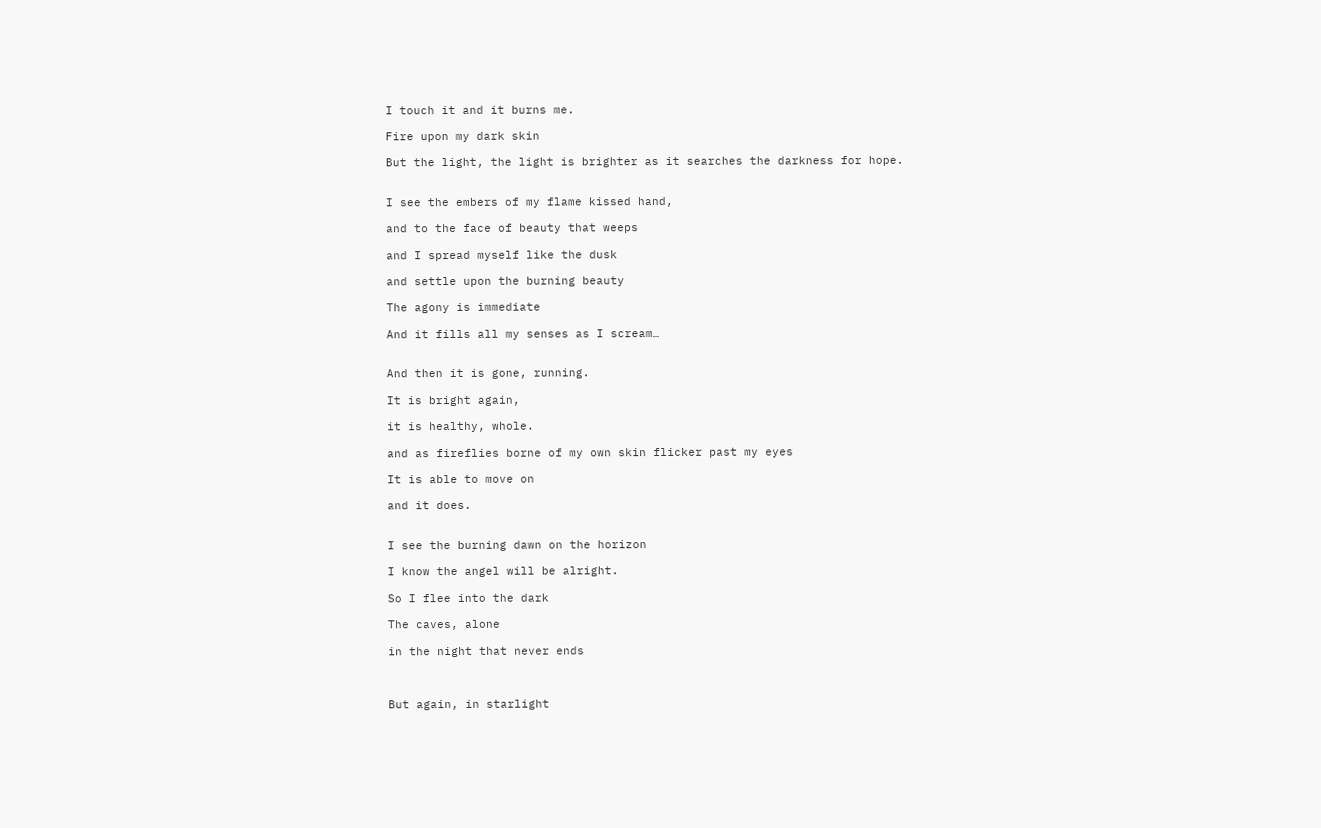I touch it and it burns me.

Fire upon my dark skin

But the light, the light is brighter as it searches the darkness for hope.


I see the embers of my flame kissed hand,

and to the face of beauty that weeps

and I spread myself like the dusk

and settle upon the burning beauty

The agony is immediate

And it fills all my senses as I scream…


And then it is gone, running.

It is bright again,

it is healthy, whole.

and as fireflies borne of my own skin flicker past my eyes

It is able to move on

and it does.


I see the burning dawn on the horizon

I know the angel will be alright.

So I flee into the dark

The caves, alone

in the night that never ends



But again, in starlight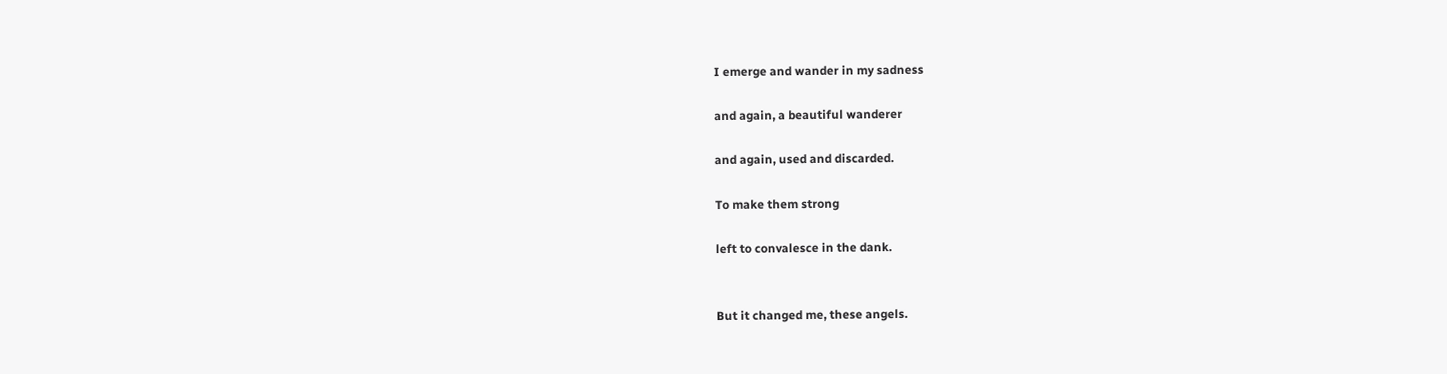I emerge and wander in my sadness

and again, a beautiful wanderer

and again, used and discarded.

To make them strong

left to convalesce in the dank.


But it changed me, these angels.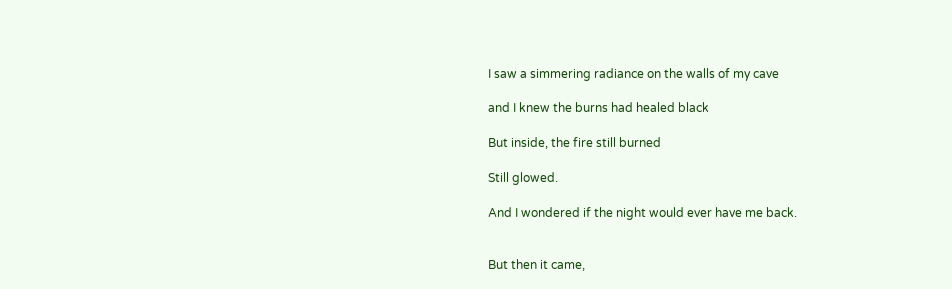I saw a simmering radiance on the walls of my cave

and I knew the burns had healed black

But inside, the fire still burned

Still glowed.

And I wondered if the night would ever have me back.


But then it came,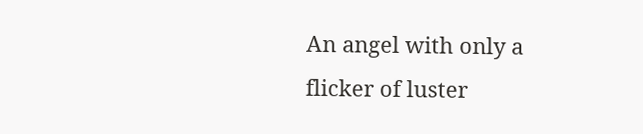An angel with only a flicker of luster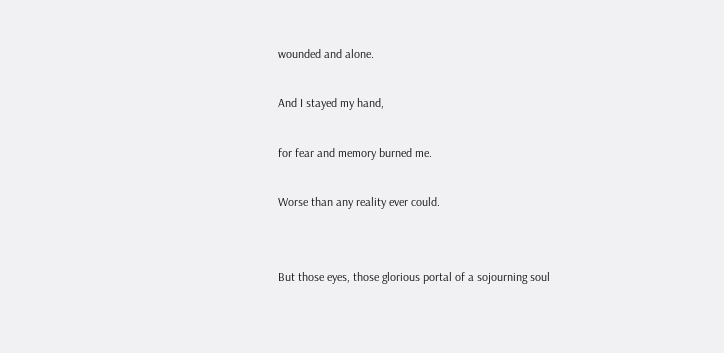wounded and alone.

And I stayed my hand,

for fear and memory burned me.

Worse than any reality ever could.


But those eyes, those glorious portal of a sojourning soul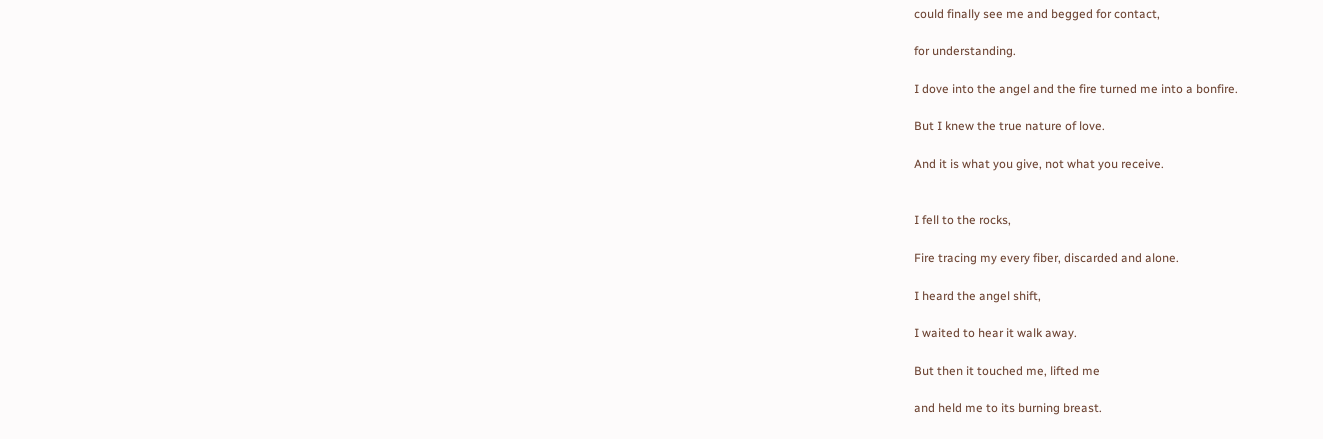could finally see me and begged for contact,

for understanding.

I dove into the angel and the fire turned me into a bonfire.

But I knew the true nature of love.

And it is what you give, not what you receive.


I fell to the rocks,

Fire tracing my every fiber, discarded and alone.

I heard the angel shift,

I waited to hear it walk away.

But then it touched me, lifted me

and held me to its burning breast.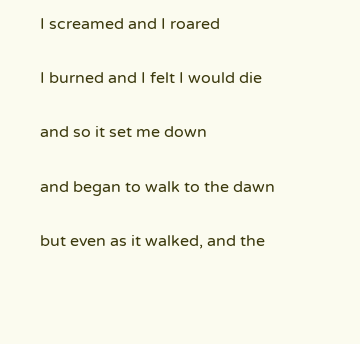I screamed and I roared

I burned and I felt I would die

and so it set me down

and began to walk to the dawn

but even as it walked, and the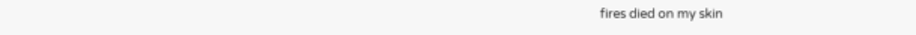fires died on my skin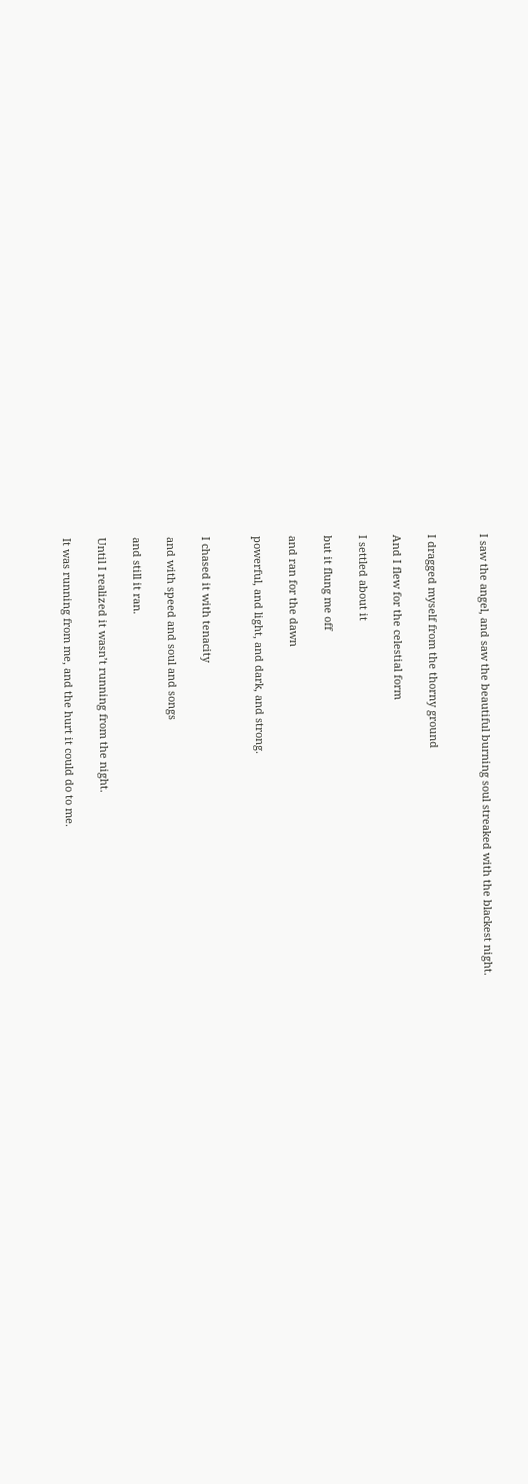I saw the angel, and saw the beautiful burning soul streaked with the blackest night.


I dragged myself from the thorny ground

And I flew for the celestial form

I settled about it

but it flung me off

and ran for the dawn

powerful, and light, and dark, and strong.


I chased it with tenacity

and with speed and soul and songs

and still it ran.

Until I realized it wasn’t running from the night.

It was running from me, and the hurt it could do to me.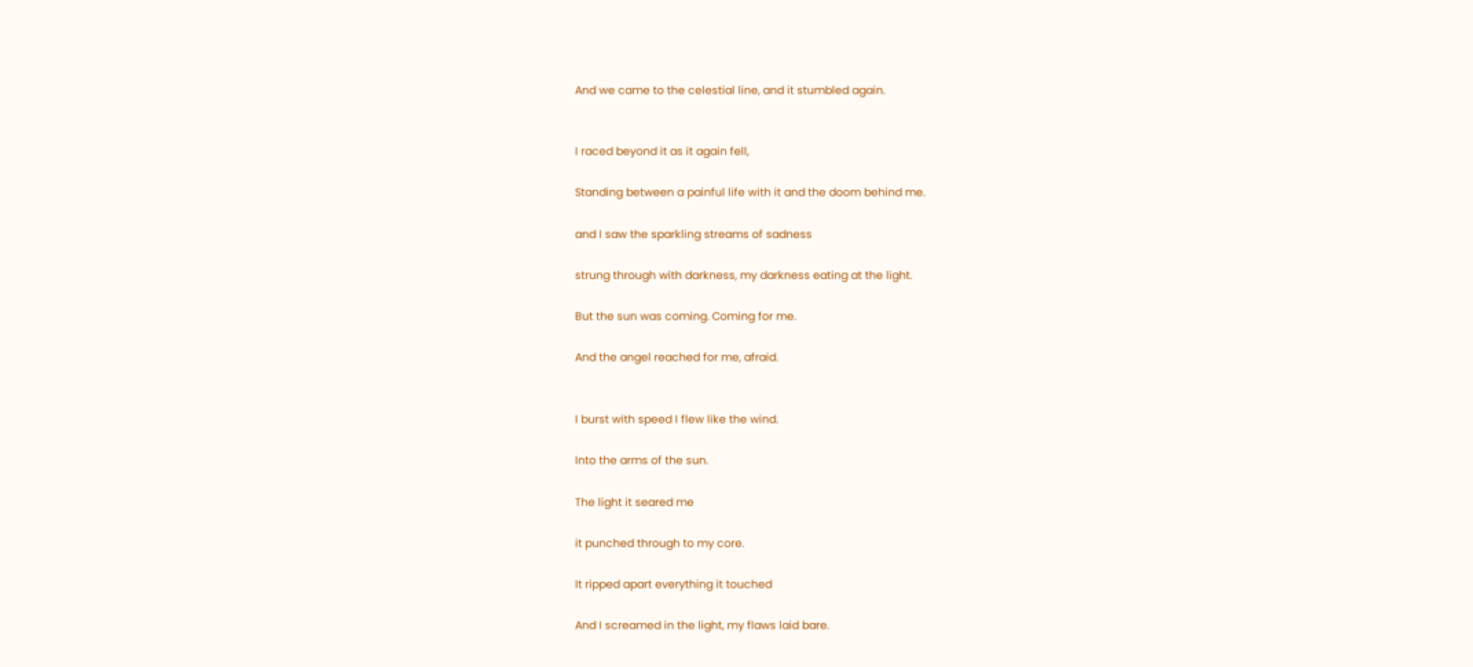And we came to the celestial line, and it stumbled again.


I raced beyond it as it again fell,

Standing between a painful life with it and the doom behind me.

and I saw the sparkling streams of sadness

strung through with darkness, my darkness eating at the light.

But the sun was coming. Coming for me.

And the angel reached for me, afraid.


I burst with speed I flew like the wind.

Into the arms of the sun.

The light it seared me

it punched through to my core.

It ripped apart everything it touched

And I screamed in the light, my flaws laid bare.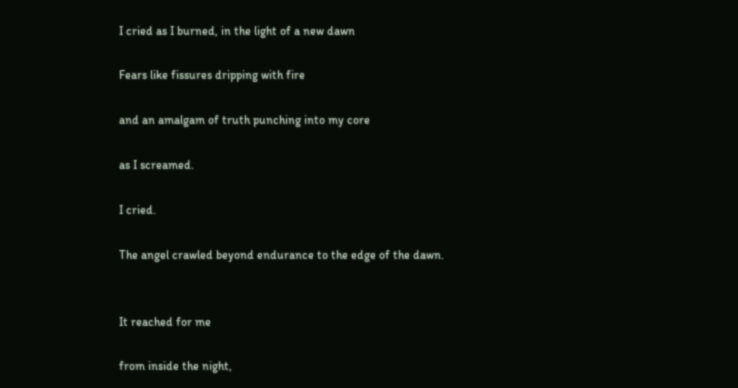I cried as I burned, in the light of a new dawn

Fears like fissures dripping with fire

and an amalgam of truth punching into my core

as I screamed.

I cried.

The angel crawled beyond endurance to the edge of the dawn.


It reached for me

from inside the night,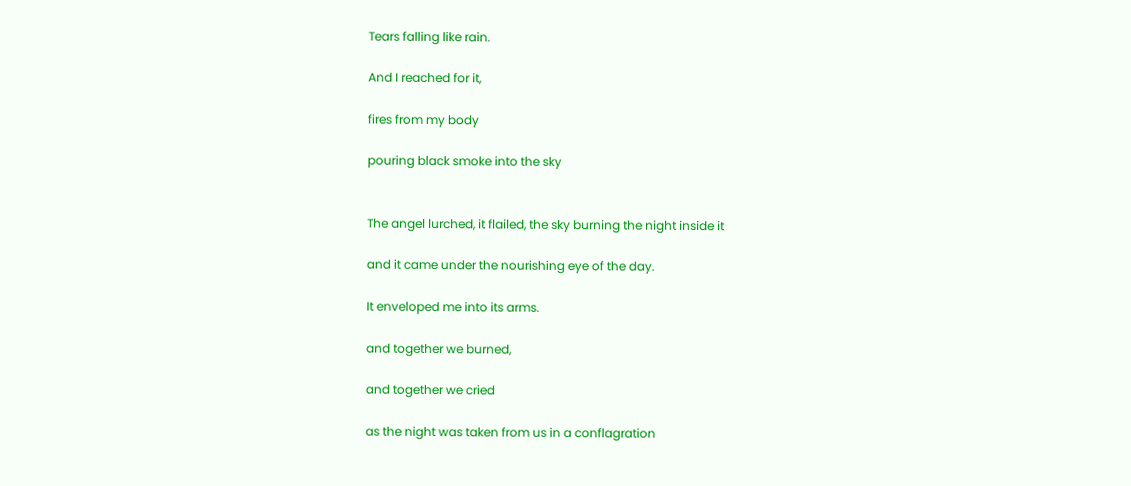Tears falling like rain.

And I reached for it,

fires from my body

pouring black smoke into the sky


The angel lurched, it flailed, the sky burning the night inside it

and it came under the nourishing eye of the day.

It enveloped me into its arms.

and together we burned,

and together we cried

as the night was taken from us in a conflagration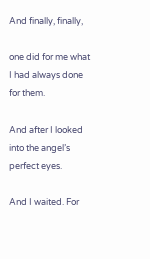And finally, finally,

one did for me what I had always done for them.

And after I looked into the angel’s perfect eyes.

And I waited. For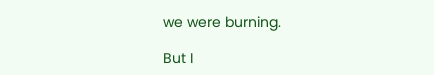we were burning.

But I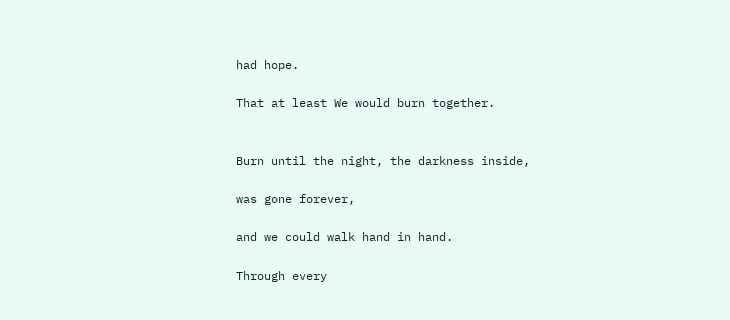had hope.

That at least We would burn together.


Burn until the night, the darkness inside,

was gone forever,

and we could walk hand in hand.

Through every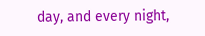day, and every night,